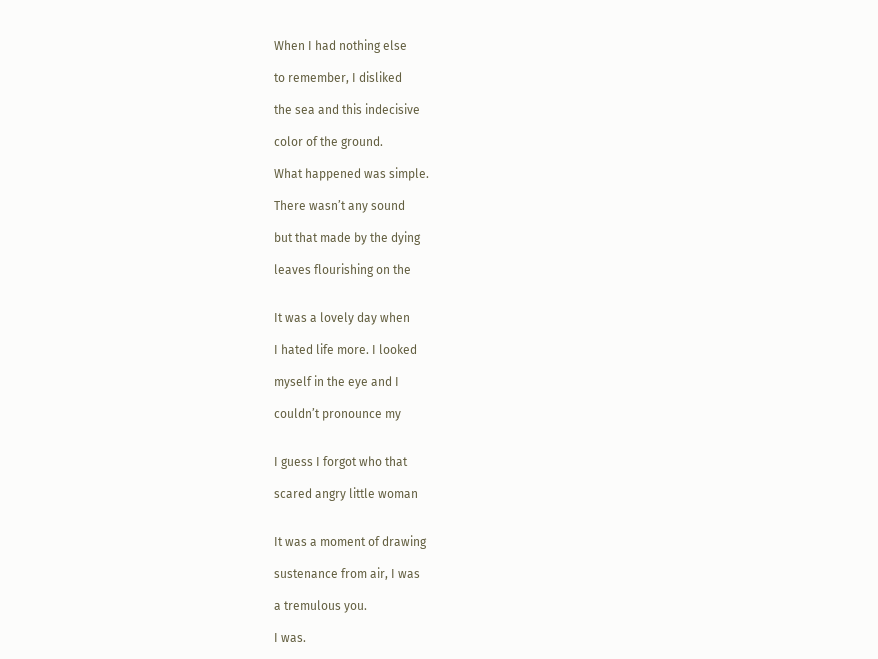When I had nothing else

to remember, I disliked

the sea and this indecisive

color of the ground.

What happened was simple.

There wasn’t any sound

but that made by the dying

leaves flourishing on the


It was a lovely day when

I hated life more. I looked

myself in the eye and I

couldn’t pronounce my


I guess I forgot who that

scared angry little woman


It was a moment of drawing

sustenance from air, I was

a tremulous you.

I was.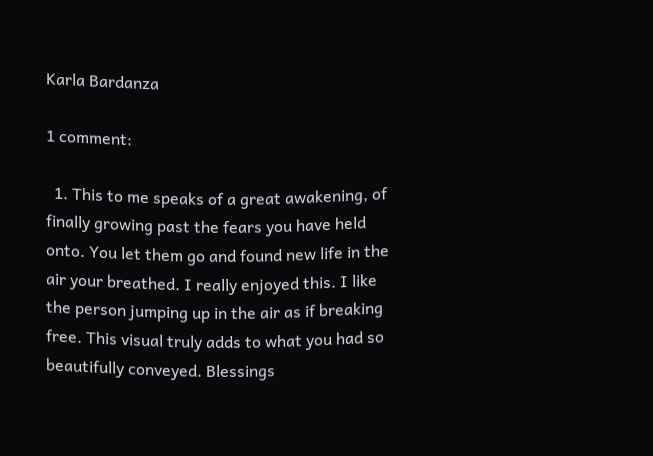Karla Bardanza

1 comment:

  1. This to me speaks of a great awakening, of finally growing past the fears you have held onto. You let them go and found new life in the air your breathed. I really enjoyed this. I like the person jumping up in the air as if breaking free. This visual truly adds to what you had so beautifully conveyed. Blessings